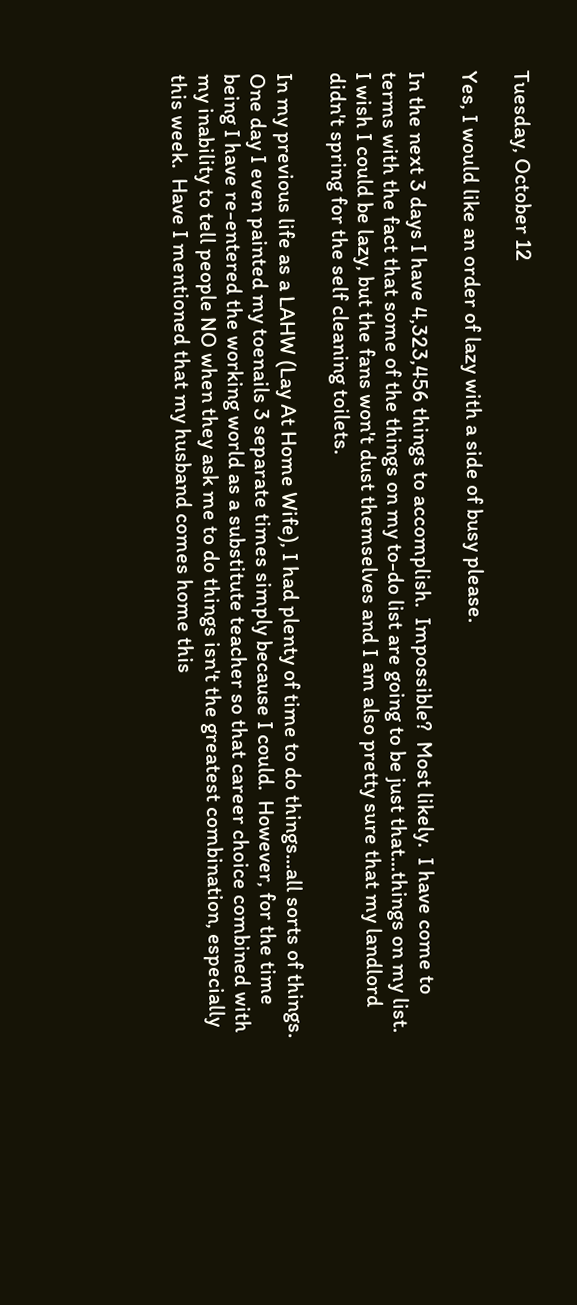Tuesday, October 12

Yes, I would like an order of lazy with a side of busy please.

In the next 3 days I have 4,323,456 things to accomplish.  Impossible?  Most likely.  I have come to terms with the fact that some of the things on my to-do list are going to be just that...things on my list.  I wish I could be lazy, but the fans won't dust themselves and I am also pretty sure that my landlord didn't spring for the self cleaning toilets.

In my previous life as a LAHW (Lay At Home Wife), I had plenty of time to do things...all sorts of things.  One day I even painted my toenails 3 separate times simply because I could.  However, for the time being I have re-entered the working world as a substitute teacher so that career choice combined with my inability to tell people NO when they ask me to do things isn't the greatest combination, especially this week.  Have I mentioned that my husband comes home this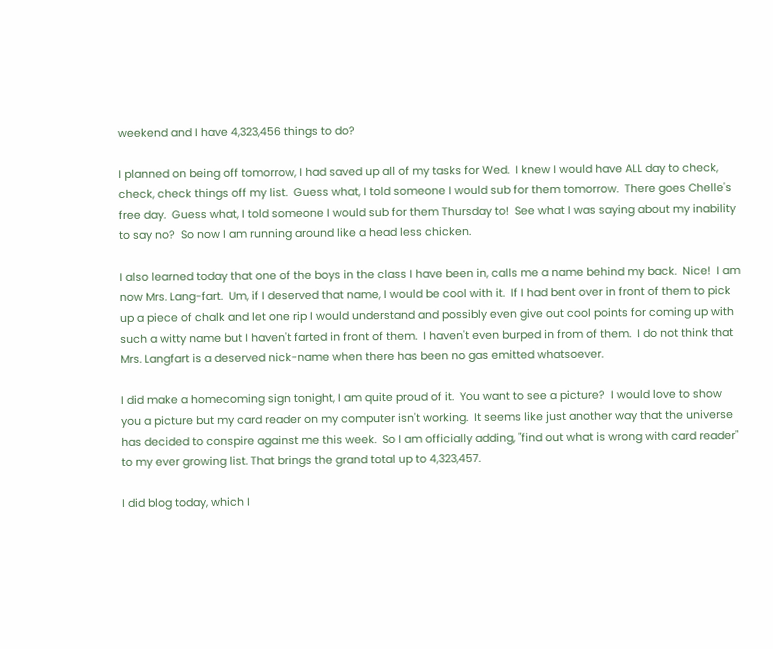weekend and I have 4,323,456 things to do?

I planned on being off tomorrow, I had saved up all of my tasks for Wed.  I knew I would have ALL day to check, check, check things off my list.  Guess what, I told someone I would sub for them tomorrow.  There goes Chelle's free day.  Guess what, I told someone I would sub for them Thursday to!  See what I was saying about my inability to say no?  So now I am running around like a head less chicken.

I also learned today that one of the boys in the class I have been in, calls me a name behind my back.  Nice!  I am now Mrs. Lang-fart.  Um, if I deserved that name, I would be cool with it.  If I had bent over in front of them to pick up a piece of chalk and let one rip I would understand and possibly even give out cool points for coming up with such a witty name but I haven't farted in front of them.  I haven't even burped in from of them.  I do not think that Mrs. Langfart is a deserved nick-name when there has been no gas emitted whatsoever.

I did make a homecoming sign tonight, I am quite proud of it.  You want to see a picture?  I would love to show you a picture but my card reader on my computer isn't working.  It seems like just another way that the universe has decided to conspire against me this week.  So I am officially adding, "find out what is wrong with card reader" to my ever growing list. That brings the grand total up to 4,323,457.

I did blog today, which I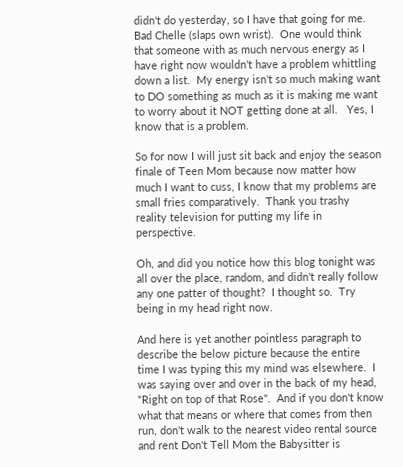didn't do yesterday, so I have that going for me. Bad Chelle (slaps own wrist).  One would think that someone with as much nervous energy as I have right now wouldn't have a problem whittling down a list.  My energy isn't so much making want to DO something as much as it is making me want to worry about it NOT getting done at all.   Yes, I know that is a problem.

So for now I will just sit back and enjoy the season finale of Teen Mom because now matter how much I want to cuss, I know that my problems are small fries comparatively.  Thank you trashy reality television for putting my life in perspective.

Oh, and did you notice how this blog tonight was all over the place, random, and didn't really follow any one patter of thought?  I thought so.  Try being in my head right now.

And here is yet another pointless paragraph to describe the below picture because the entire time I was typing this my mind was elsewhere.  I was saying over and over in the back of my head, "Right on top of that Rose".  And if you don't know what that means or where that comes from then run, don't walk to the nearest video rental source and rent Don't Tell Mom the Babysitter is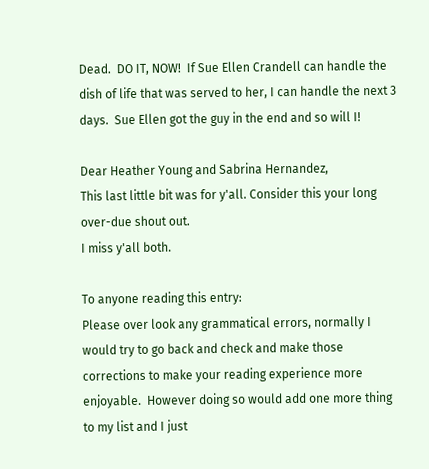Dead.  DO IT, NOW!  If Sue Ellen Crandell can handle the dish of life that was served to her, I can handle the next 3 days.  Sue Ellen got the guy in the end and so will I!

Dear Heather Young and Sabrina Hernandez,
This last little bit was for y'all. Consider this your long over-due shout out.
I miss y'all both.

To anyone reading this entry:
Please over look any grammatical errors, normally I would try to go back and check and make those corrections to make your reading experience more enjoyable.  However doing so would add one more thing to my list and I just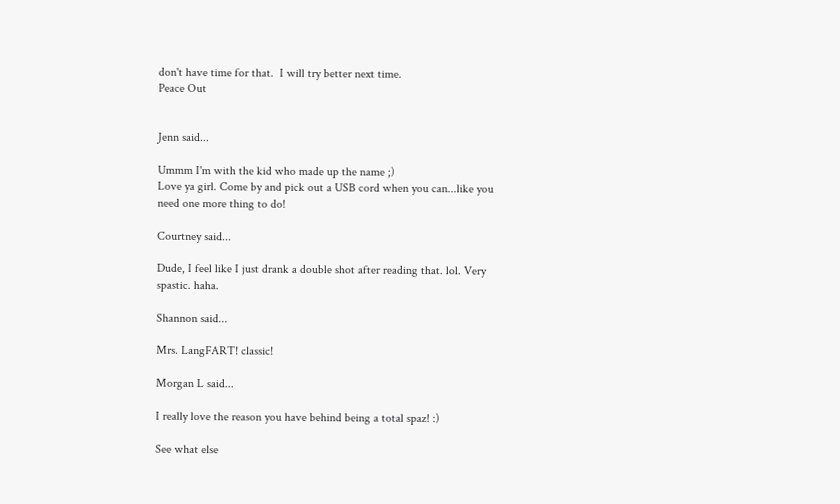don't have time for that.  I will try better next time.
Peace Out


Jenn said...

Ummm I'm with the kid who made up the name ;)
Love ya girl. Come by and pick out a USB cord when you can...like you need one more thing to do!

Courtney said...

Dude, I feel like I just drank a double shot after reading that. lol. Very spastic. haha.

Shannon said...

Mrs. LangFART! classic!

Morgan L said...

I really love the reason you have behind being a total spaz! :)

See what else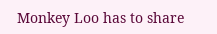Monkey Loo has to share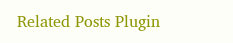Related Posts Plugin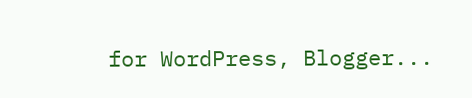for WordPress, Blogger...